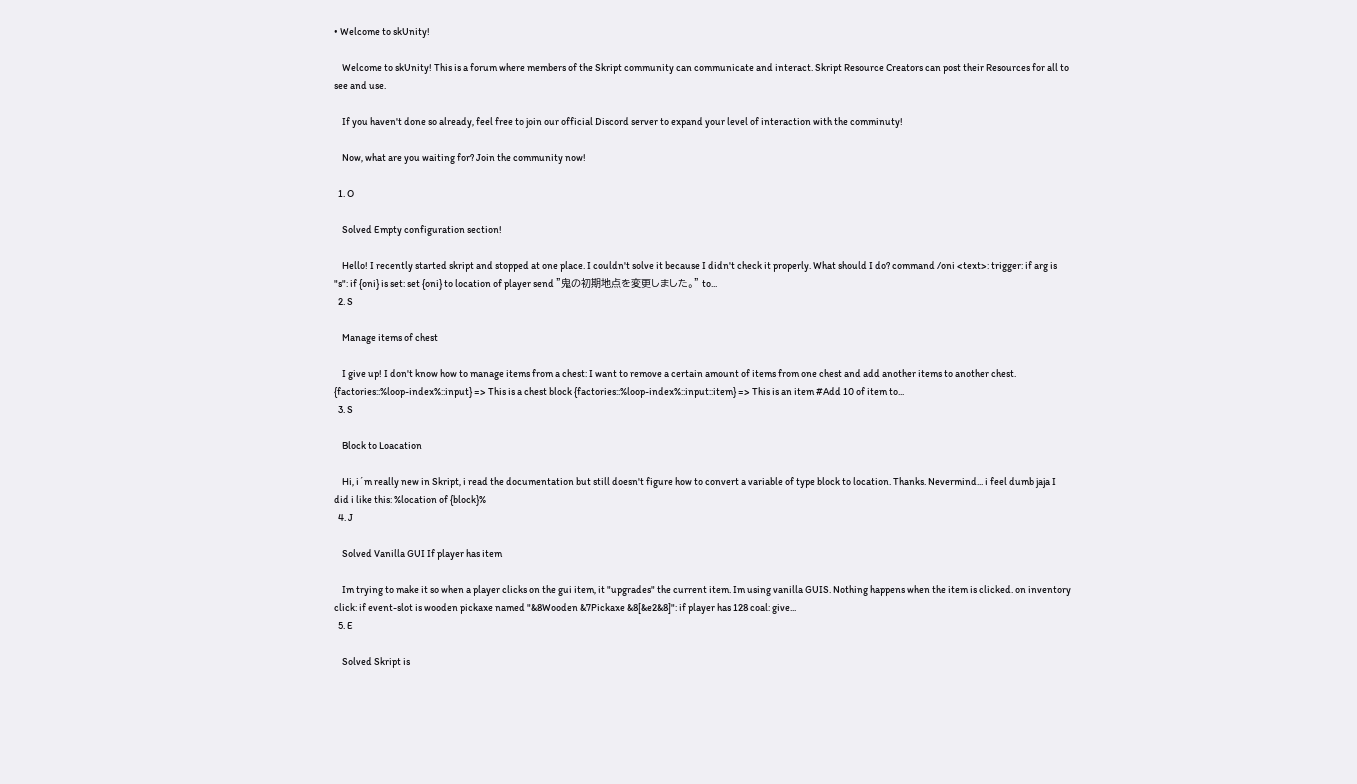• Welcome to skUnity!

    Welcome to skUnity! This is a forum where members of the Skript community can communicate and interact. Skript Resource Creators can post their Resources for all to see and use.

    If you haven't done so already, feel free to join our official Discord server to expand your level of interaction with the comminuty!

    Now, what are you waiting for? Join the community now!

  1. O

    Solved Empty configuration section!

    Hello! I recently started skript and stopped at one place. I couldn't solve it because I didn't check it properly. What should I do? command /oni <text>: trigger: if arg is "s": if {oni} is set: set {oni} to location of player send "鬼の初期地点を変更しました。" to...
  2. S

    Manage items of chest

    I give up! I don't know how to manage items from a chest: I want to remove a certain amount of items from one chest and add another items to another chest. {factories::%loop-index%::input} => This is a chest block {factories::%loop-index%::input::item} => This is an item #Add 10 of item to...
  3. S

    Block to Loacation

    Hi, i´m really new in Skript, i read the documentation but still doesn't figure how to convert a variable of type block to location. Thanks. Nevermind... i feel dumb jaja I did i like this: %location of {block}%
  4. J

    Solved Vanilla GUI If player has item

    Im trying to make it so when a player clicks on the gui item, it "upgrades" the current item. Im using vanilla GUIS. Nothing happens when the item is clicked. on inventory click: if event-slot is wooden pickaxe named "&8Wooden &7Pickaxe &8[&e2&8]": if player has 128 coal: give...
  5. E

    Solved Skript is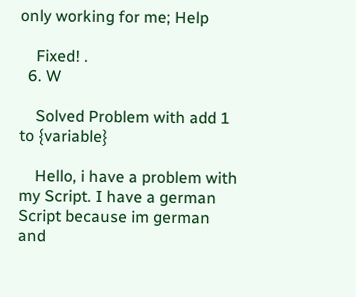only working for me; Help

    Fixed! .
  6. W

    Solved Problem with add 1 to {variable}

    Hello, i have a problem with my Script. I have a german Script because im german and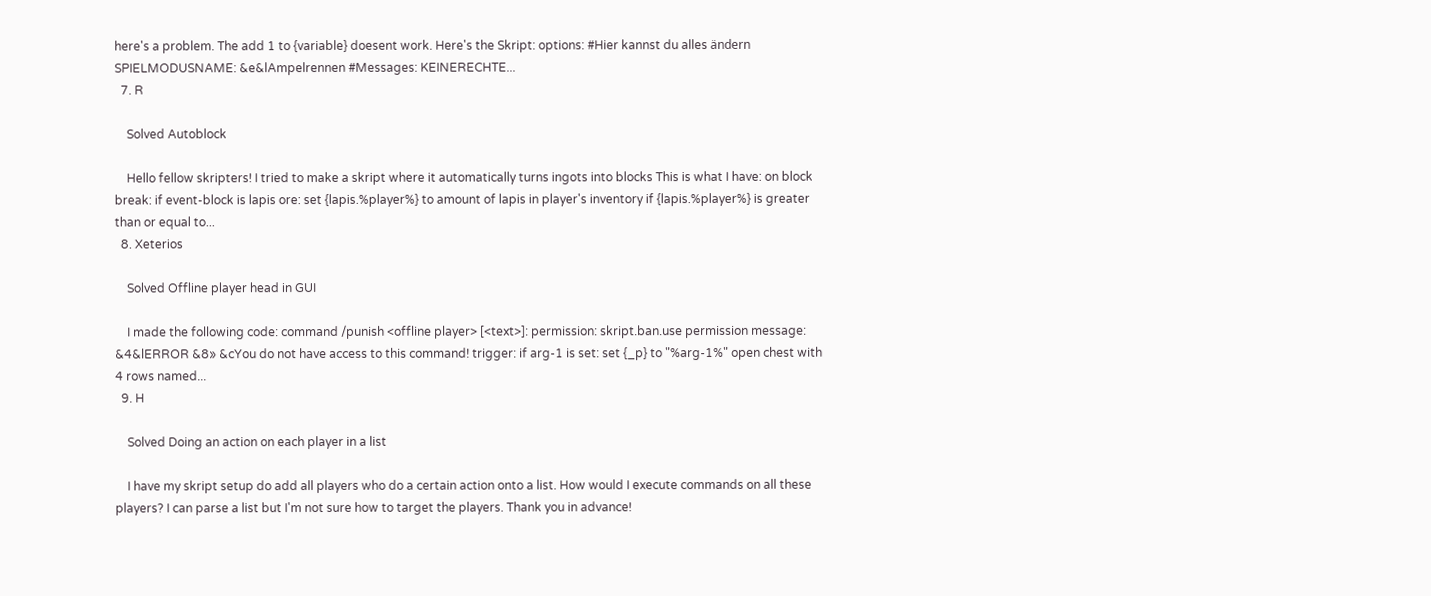here's a problem. The add 1 to {variable} doesent work. Here's the Skript: options: #Hier kannst du alles ändern SPIELMODUSNAME: &e&lAmpelrennen #Messages: KEINERECHTE...
  7. R

    Solved Autoblock

    Hello fellow skripters! I tried to make a skript where it automatically turns ingots into blocks This is what I have: on block break: if event-block is lapis ore: set {lapis.%player%} to amount of lapis in player's inventory if {lapis.%player%} is greater than or equal to...
  8. Xeterios

    Solved Offline player head in GUI

    I made the following code: command /punish <offline player> [<text>]: permission: skript.ban.use permission message: &4&lERROR &8» &cYou do not have access to this command! trigger: if arg-1 is set: set {_p} to "%arg-1%" open chest with 4 rows named...
  9. H

    Solved Doing an action on each player in a list

    I have my skript setup do add all players who do a certain action onto a list. How would I execute commands on all these players? I can parse a list but I'm not sure how to target the players. Thank you in advance!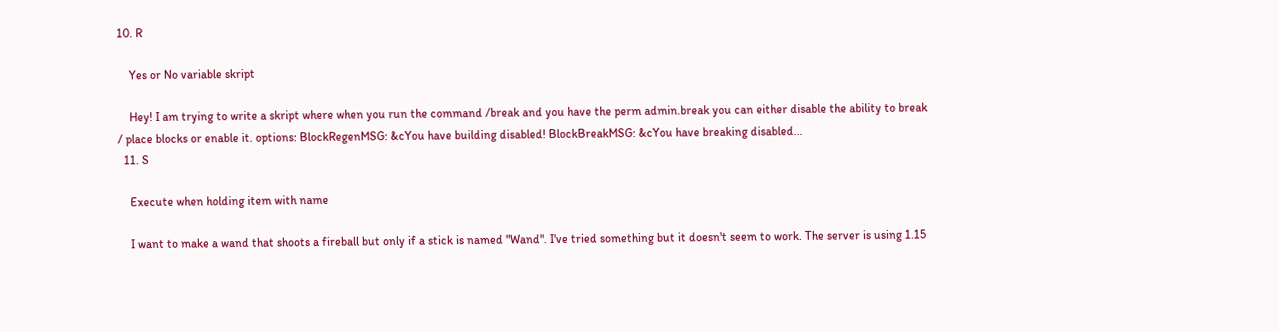10. R

    Yes or No variable skript

    Hey! I am trying to write a skript where when you run the command /break and you have the perm admin.break you can either disable the ability to break / place blocks or enable it. options: BlockRegenMSG: &cYou have building disabled! BlockBreakMSG: &cYou have breaking disabled...
  11. S

    Execute when holding item with name

    I want to make a wand that shoots a fireball but only if a stick is named "Wand". I've tried something but it doesn't seem to work. The server is using 1.15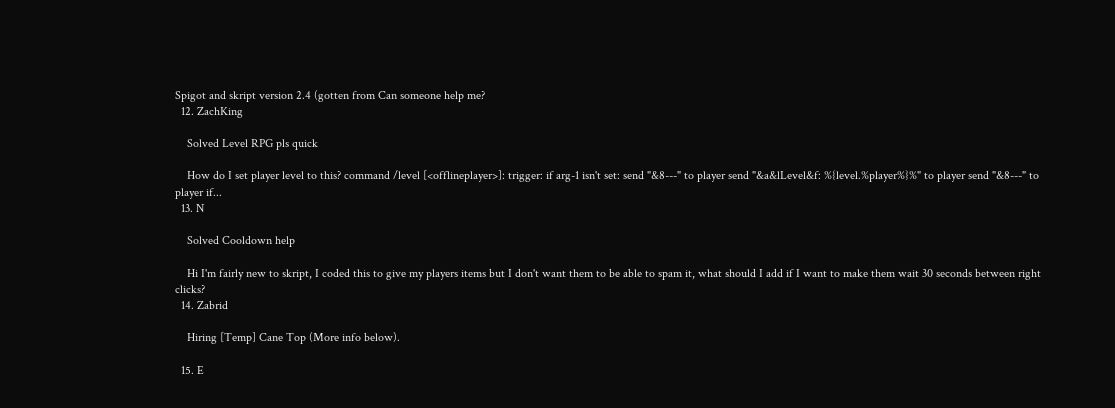Spigot and skript version 2.4 (gotten from Can someone help me?
  12. ZachKing

    Solved Level RPG pls quick

    How do I set player level to this? command /level [<offlineplayer>]: trigger: if arg-1 isn't set: send "&8---" to player send "&a&lLevel&f: %{level.%player%}%" to player send "&8---" to player if...
  13. N

    Solved Cooldown help

    Hi I'm fairly new to skript, I coded this to give my players items but I don't want them to be able to spam it, what should I add if I want to make them wait 30 seconds between right clicks?
  14. Zabrid

    Hiring [Temp] Cane Top (More info below).

  15. E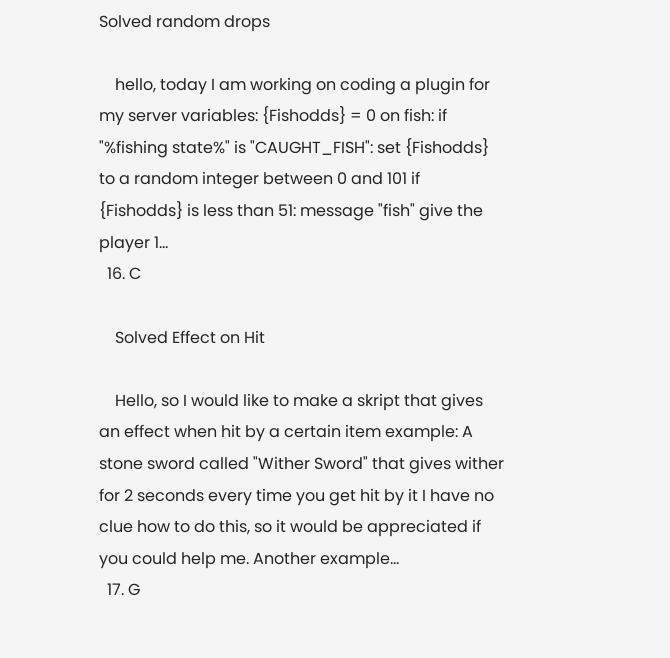Solved random drops

    hello, today I am working on coding a plugin for my server variables: {Fishodds} = 0 on fish: if "%fishing state%" is "CAUGHT_FISH": set {Fishodds} to a random integer between 0 and 101 if {Fishodds} is less than 51: message "fish" give the player 1...
  16. C

    Solved Effect on Hit

    Hello, so I would like to make a skript that gives an effect when hit by a certain item example: A stone sword called "Wither Sword" that gives wither for 2 seconds every time you get hit by it I have no clue how to do this, so it would be appreciated if you could help me. Another example...
  17. G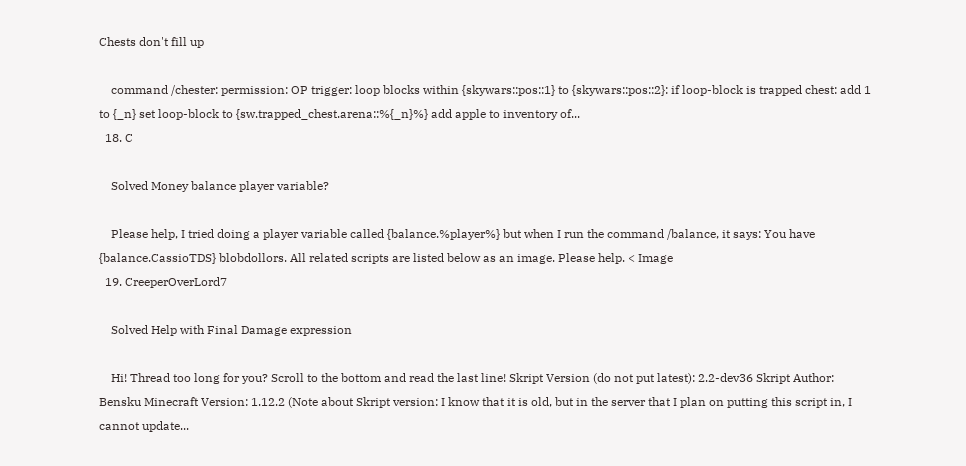Chests don't fill up

    command /chester: permission: OP trigger: loop blocks within {skywars::pos::1} to {skywars::pos::2}: if loop-block is trapped chest: add 1 to {_n} set loop-block to {sw.trapped_chest.arena::%{_n}%} add apple to inventory of...
  18. C

    Solved Money balance player variable?

    Please help, I tried doing a player variable called {balance.%player%} but when I run the command /balance, it says: You have {balance.CassioTDS} blobdollors. All related scripts are listed below as an image. Please help. < Image
  19. CreeperOverLord7

    Solved Help with Final Damage expression

    Hi! Thread too long for you? Scroll to the bottom and read the last line! Skript Version (do not put latest): 2.2-dev36 Skript Author: Bensku Minecraft Version: 1.12.2 (Note about Skript version: I know that it is old, but in the server that I plan on putting this script in, I cannot update...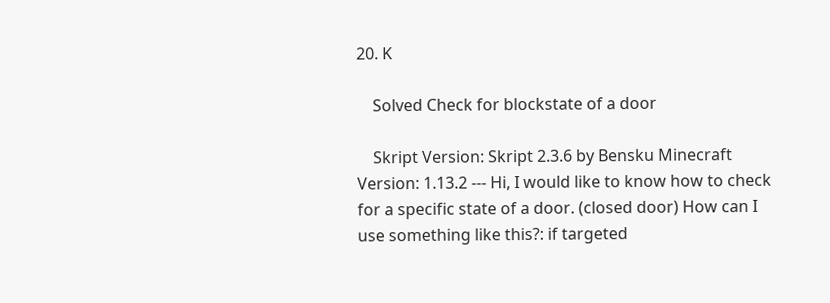20. K

    Solved Check for blockstate of a door

    Skript Version: Skript 2.3.6 by Bensku Minecraft Version: 1.13.2 --- Hi, I would like to know how to check for a specific state of a door. (closed door) How can I use something like this?: if targeted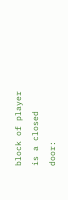block of player is a closed door: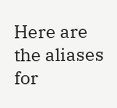Here are the aliases for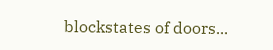blockstates of doors...